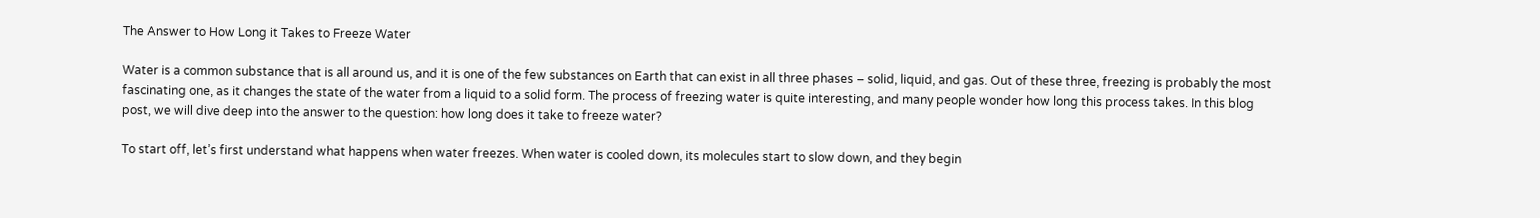The Answer to How Long it Takes to Freeze Water

Water is a common substance that is all around us, and it is one of the few substances on Earth that can exist in all three phases – solid, liquid, and gas. Out of these three, freezing is probably the most fascinating one, as it changes the state of the water from a liquid to a solid form. The process of freezing water is quite interesting, and many people wonder how long this process takes. In this blog post, we will dive deep into the answer to the question: how long does it take to freeze water?

To start off, let’s first understand what happens when water freezes. When water is cooled down, its molecules start to slow down, and they begin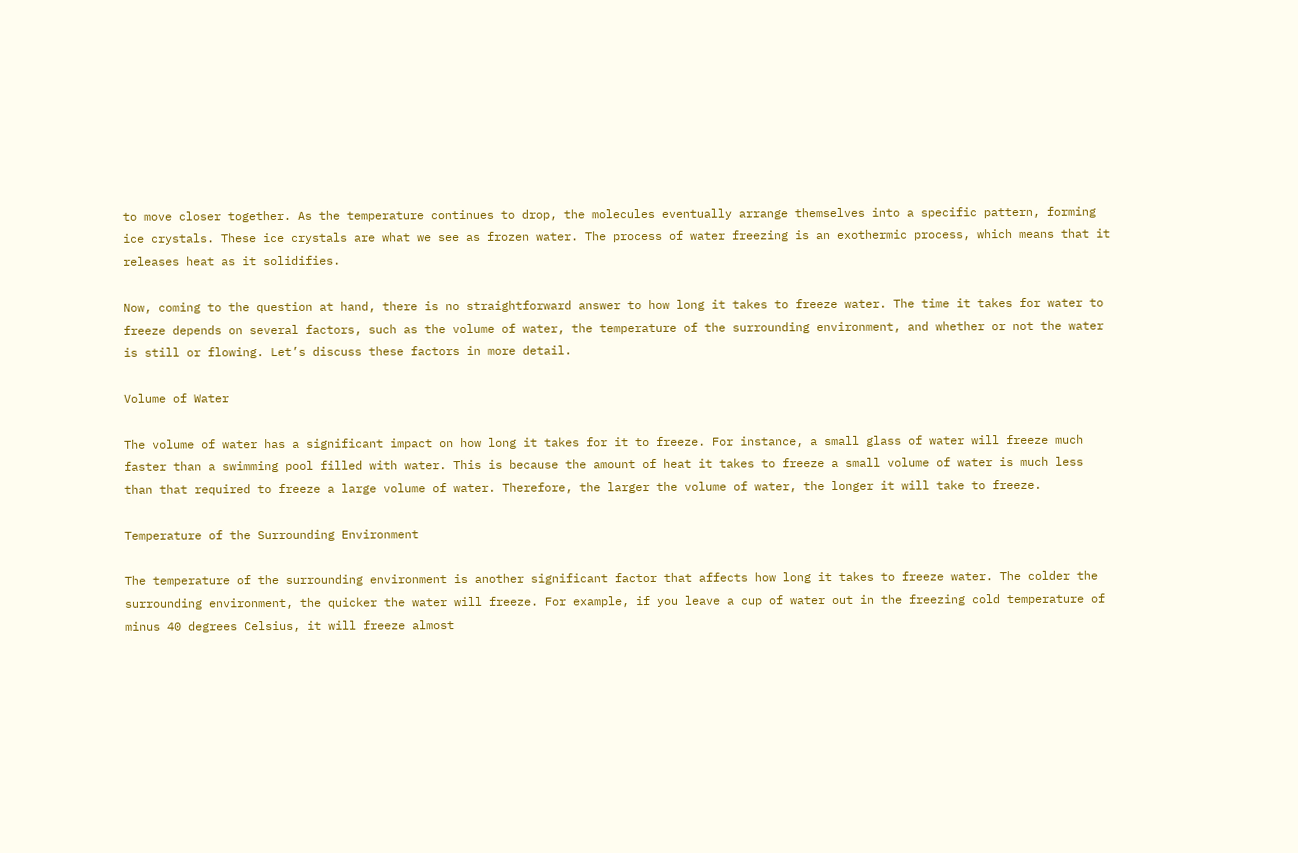to move closer together. As the temperature continues to drop, the molecules eventually arrange themselves into a specific pattern, forming ice crystals. These ice crystals are what we see as frozen water. The process of water freezing is an exothermic process, which means that it releases heat as it solidifies.

Now, coming to the question at hand, there is no straightforward answer to how long it takes to freeze water. The time it takes for water to freeze depends on several factors, such as the volume of water, the temperature of the surrounding environment, and whether or not the water is still or flowing. Let’s discuss these factors in more detail.

Volume of Water

The volume of water has a significant impact on how long it takes for it to freeze. For instance, a small glass of water will freeze much faster than a swimming pool filled with water. This is because the amount of heat it takes to freeze a small volume of water is much less than that required to freeze a large volume of water. Therefore, the larger the volume of water, the longer it will take to freeze.

Temperature of the Surrounding Environment

The temperature of the surrounding environment is another significant factor that affects how long it takes to freeze water. The colder the surrounding environment, the quicker the water will freeze. For example, if you leave a cup of water out in the freezing cold temperature of minus 40 degrees Celsius, it will freeze almost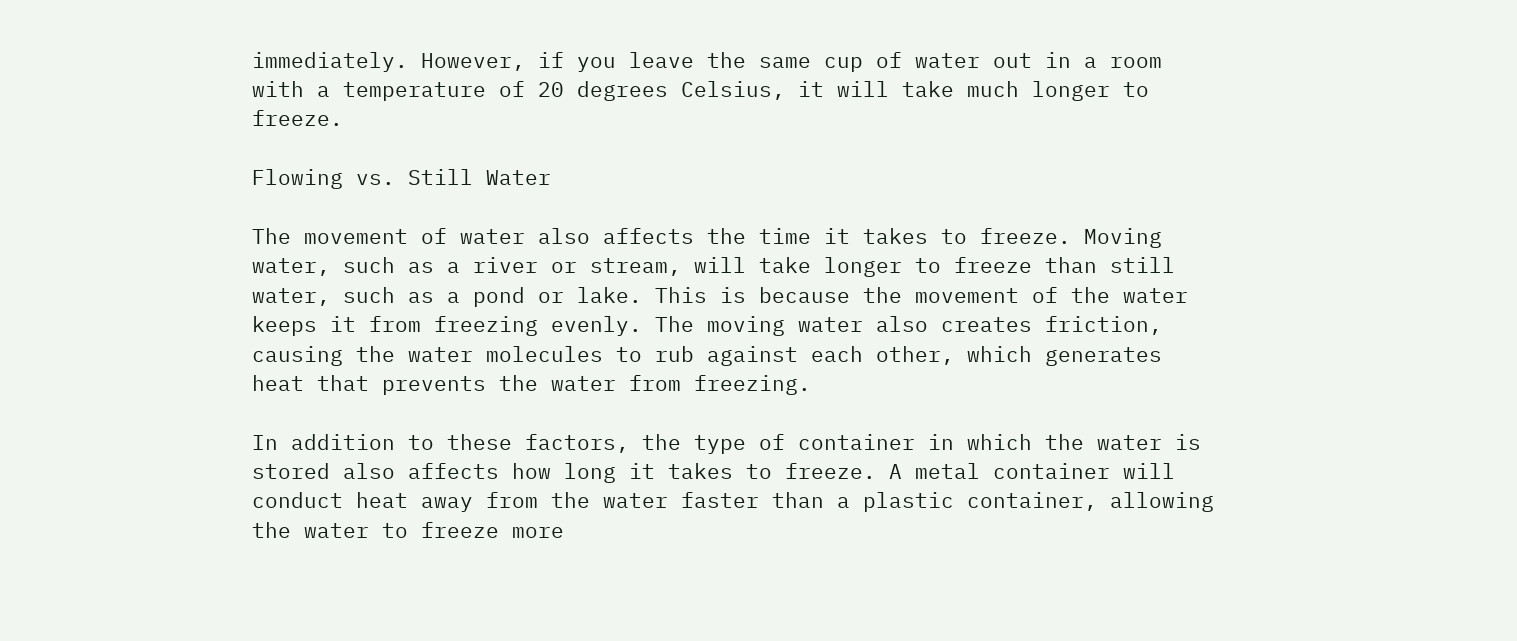immediately. However, if you leave the same cup of water out in a room with a temperature of 20 degrees Celsius, it will take much longer to freeze.

Flowing vs. Still Water

The movement of water also affects the time it takes to freeze. Moving water, such as a river or stream, will take longer to freeze than still water, such as a pond or lake. This is because the movement of the water keeps it from freezing evenly. The moving water also creates friction, causing the water molecules to rub against each other, which generates heat that prevents the water from freezing.

In addition to these factors, the type of container in which the water is stored also affects how long it takes to freeze. A metal container will conduct heat away from the water faster than a plastic container, allowing the water to freeze more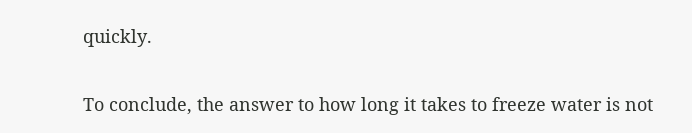quickly.

To conclude, the answer to how long it takes to freeze water is not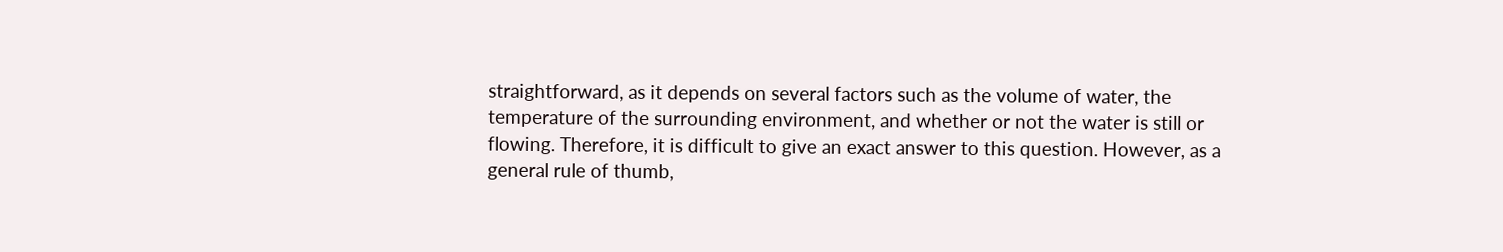straightforward, as it depends on several factors such as the volume of water, the temperature of the surrounding environment, and whether or not the water is still or flowing. Therefore, it is difficult to give an exact answer to this question. However, as a general rule of thumb,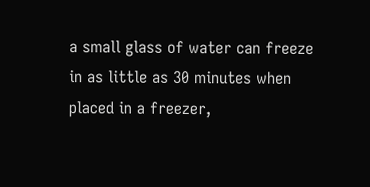a small glass of water can freeze in as little as 30 minutes when placed in a freezer,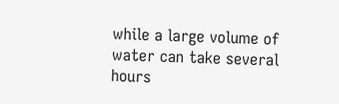while a large volume of water can take several hours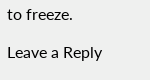to freeze.

Leave a Reply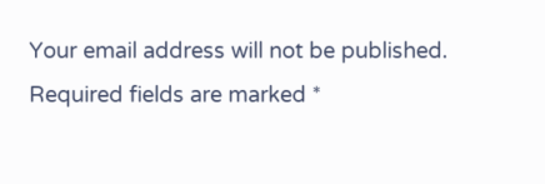Your email address will not be published. Required fields are marked *